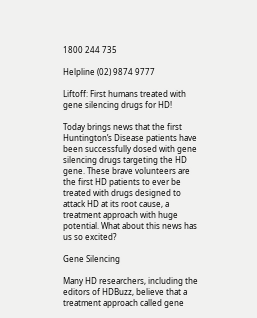1800 244 735

Helpline (02) 9874 9777

Liftoff: First humans treated with gene silencing drugs for HD!

Today brings news that the first Huntington’s Disease patients have been successfully dosed with gene silencing drugs targeting the HD gene. These brave volunteers are the first HD patients to ever be treated with drugs designed to attack HD at its root cause, a treatment approach with huge potential. What about this news has us so excited?

Gene Silencing

Many HD researchers, including the editors of HDBuzz, believe that a treatment approach called gene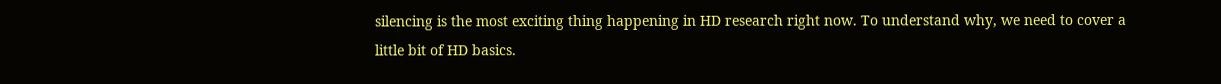silencing is the most exciting thing happening in HD research right now. To understand why, we need to cover a little bit of HD basics.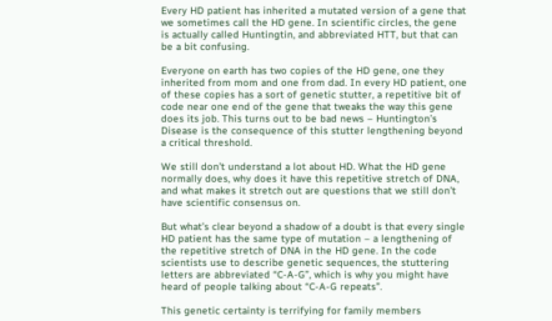Every HD patient has inherited a mutated version of a gene that we sometimes call the HD gene. In scientific circles, the gene is actually called Huntingtin, and abbreviated HTT, but that can be a bit confusing.

Everyone on earth has two copies of the HD gene, one they inherited from mom and one from dad. In every HD patient, one of these copies has a sort of genetic stutter, a repetitive bit of code near one end of the gene that tweaks the way this gene does its job. This turns out to be bad news – Huntington’s Disease is the consequence of this stutter lengthening beyond a critical threshold.

We still don’t understand a lot about HD. What the HD gene normally does, why does it have this repetitive stretch of DNA, and what makes it stretch out are questions that we still don’t have scientific consensus on.

But what’s clear beyond a shadow of a doubt is that every single HD patient has the same type of mutation – a lengthening of the repetitive stretch of DNA in the HD gene. In the code scientists use to describe genetic sequences, the stuttering letters are abbreviated “C-A-G”, which is why you might have heard of people talking about “C-A-G repeats”.

This genetic certainty is terrifying for family members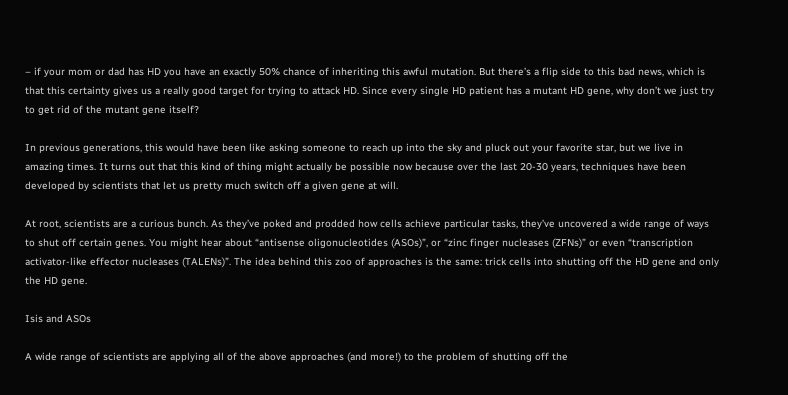– if your mom or dad has HD you have an exactly 50% chance of inheriting this awful mutation. But there’s a flip side to this bad news, which is that this certainty gives us a really good target for trying to attack HD. Since every single HD patient has a mutant HD gene, why don’t we just try to get rid of the mutant gene itself?

In previous generations, this would have been like asking someone to reach up into the sky and pluck out your favorite star, but we live in amazing times. It turns out that this kind of thing might actually be possible now because over the last 20-30 years, techniques have been developed by scientists that let us pretty much switch off a given gene at will.

At root, scientists are a curious bunch. As they’ve poked and prodded how cells achieve particular tasks, they’ve uncovered a wide range of ways to shut off certain genes. You might hear about “antisense oligonucleotides (ASOs)”, or “zinc finger nucleases (ZFNs)” or even “transcription activator-like effector nucleases (TALENs)”. The idea behind this zoo of approaches is the same: trick cells into shutting off the HD gene and only the HD gene.

Isis and ASOs

A wide range of scientists are applying all of the above approaches (and more!) to the problem of shutting off the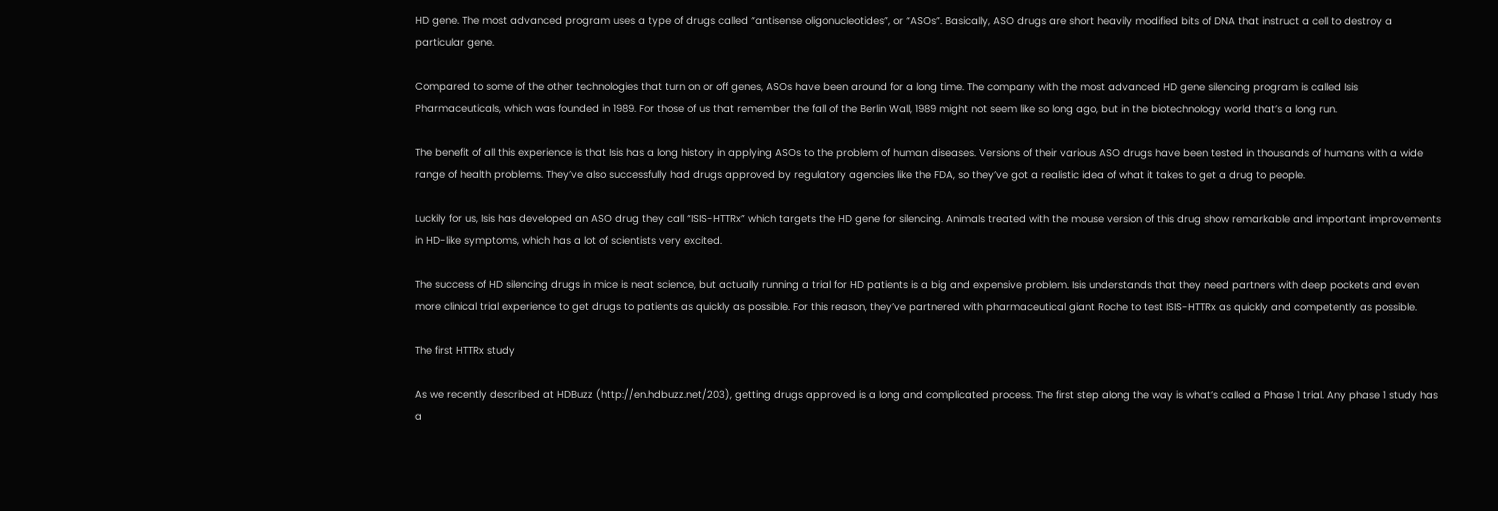HD gene. The most advanced program uses a type of drugs called “antisense oligonucleotides”, or “ASOs”. Basically, ASO drugs are short heavily modified bits of DNA that instruct a cell to destroy a particular gene.

Compared to some of the other technologies that turn on or off genes, ASOs have been around for a long time. The company with the most advanced HD gene silencing program is called Isis Pharmaceuticals, which was founded in 1989. For those of us that remember the fall of the Berlin Wall, 1989 might not seem like so long ago, but in the biotechnology world that’s a long run.

The benefit of all this experience is that Isis has a long history in applying ASOs to the problem of human diseases. Versions of their various ASO drugs have been tested in thousands of humans with a wide range of health problems. They’ve also successfully had drugs approved by regulatory agencies like the FDA, so they’ve got a realistic idea of what it takes to get a drug to people.

Luckily for us, Isis has developed an ASO drug they call “ISIS-HTTRx” which targets the HD gene for silencing. Animals treated with the mouse version of this drug show remarkable and important improvements in HD-like symptoms, which has a lot of scientists very excited.

The success of HD silencing drugs in mice is neat science, but actually running a trial for HD patients is a big and expensive problem. Isis understands that they need partners with deep pockets and even more clinical trial experience to get drugs to patients as quickly as possible. For this reason, they’ve partnered with pharmaceutical giant Roche to test ISIS-HTTRx as quickly and competently as possible.

The first HTTRx study

As we recently described at HDBuzz (http://en.hdbuzz.net/203), getting drugs approved is a long and complicated process. The first step along the way is what’s called a Phase 1 trial. Any phase 1 study has a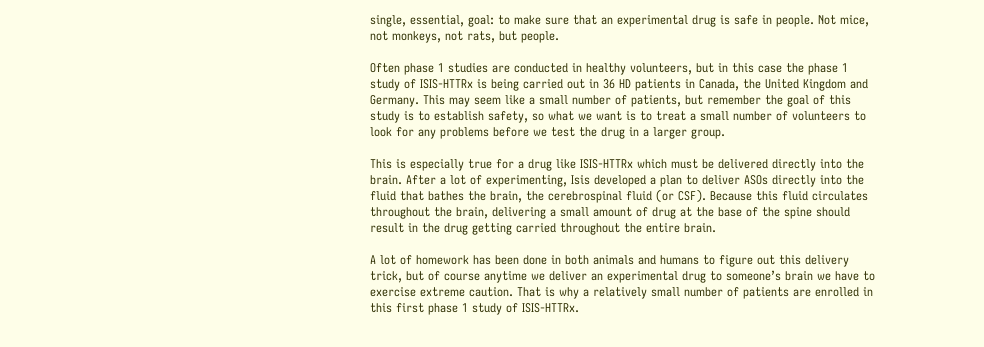single, essential, goal: to make sure that an experimental drug is safe in people. Not mice, not monkeys, not rats, but people.

Often phase 1 studies are conducted in healthy volunteers, but in this case the phase 1 study of ISIS-HTTRx is being carried out in 36 HD patients in Canada, the United Kingdom and Germany. This may seem like a small number of patients, but remember the goal of this study is to establish safety, so what we want is to treat a small number of volunteers to look for any problems before we test the drug in a larger group.

This is especially true for a drug like ISIS-HTTRx which must be delivered directly into the brain. After a lot of experimenting, Isis developed a plan to deliver ASOs directly into the fluid that bathes the brain, the cerebrospinal fluid (or CSF). Because this fluid circulates throughout the brain, delivering a small amount of drug at the base of the spine should result in the drug getting carried throughout the entire brain.

A lot of homework has been done in both animals and humans to figure out this delivery trick, but of course anytime we deliver an experimental drug to someone’s brain we have to exercise extreme caution. That is why a relatively small number of patients are enrolled in this first phase 1 study of ISIS-HTTRx.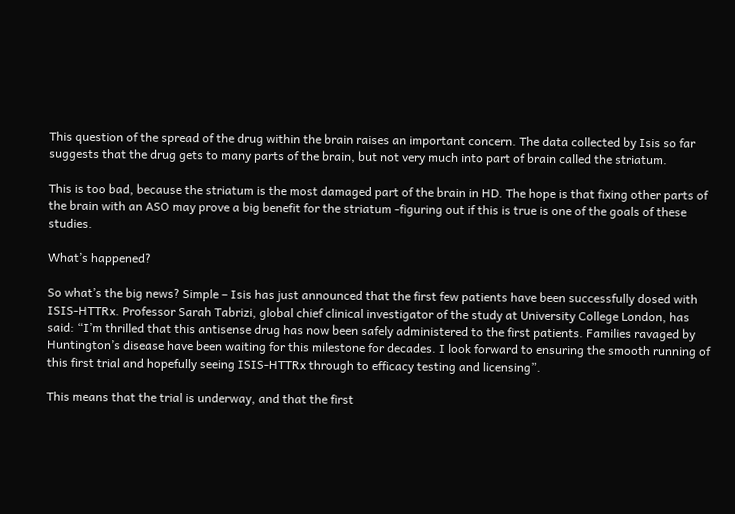This question of the spread of the drug within the brain raises an important concern. The data collected by Isis so far suggests that the drug gets to many parts of the brain, but not very much into part of brain called the striatum.

This is too bad, because the striatum is the most damaged part of the brain in HD. The hope is that fixing other parts of the brain with an ASO may prove a big benefit for the striatum -figuring out if this is true is one of the goals of these studies.

What’s happened?

So what’s the big news? Simple – Isis has just announced that the first few patients have been successfully dosed with ISIS-HTTRx. Professor Sarah Tabrizi, global chief clinical investigator of the study at University College London, has said: “I’m thrilled that this antisense drug has now been safely administered to the first patients. Families ravaged by Huntington’s disease have been waiting for this milestone for decades. I look forward to ensuring the smooth running of this first trial and hopefully seeing ISIS-HTTRx through to efficacy testing and licensing”.

This means that the trial is underway, and that the first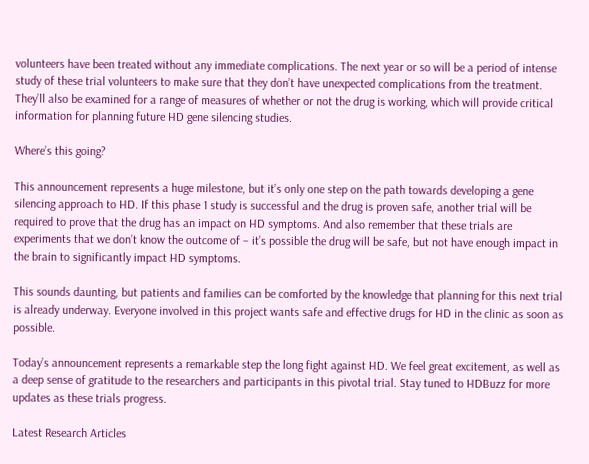volunteers have been treated without any immediate complications. The next year or so will be a period of intense study of these trial volunteers to make sure that they don’t have unexpected complications from the treatment. They’ll also be examined for a range of measures of whether or not the drug is working, which will provide critical information for planning future HD gene silencing studies.

Where’s this going?

This announcement represents a huge milestone, but it’s only one step on the path towards developing a gene silencing approach to HD. If this phase 1 study is successful and the drug is proven safe, another trial will be required to prove that the drug has an impact on HD symptoms. And also remember that these trials are experiments that we don’t know the outcome of – it’s possible the drug will be safe, but not have enough impact in the brain to significantly impact HD symptoms.

This sounds daunting, but patients and families can be comforted by the knowledge that planning for this next trial is already underway. Everyone involved in this project wants safe and effective drugs for HD in the clinic as soon as possible.

Today’s announcement represents a remarkable step the long fight against HD. We feel great excitement, as well as a deep sense of gratitude to the researchers and participants in this pivotal trial. Stay tuned to HDBuzz for more updates as these trials progress.

Latest Research Articles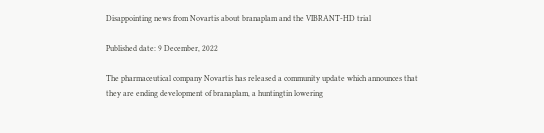Disappointing news from Novartis about branaplam and the VIBRANT-HD trial

Published date: 9 December, 2022

The pharmaceutical company Novartis has released a community update which announces that they are ending development of branaplam, a huntingtin lowering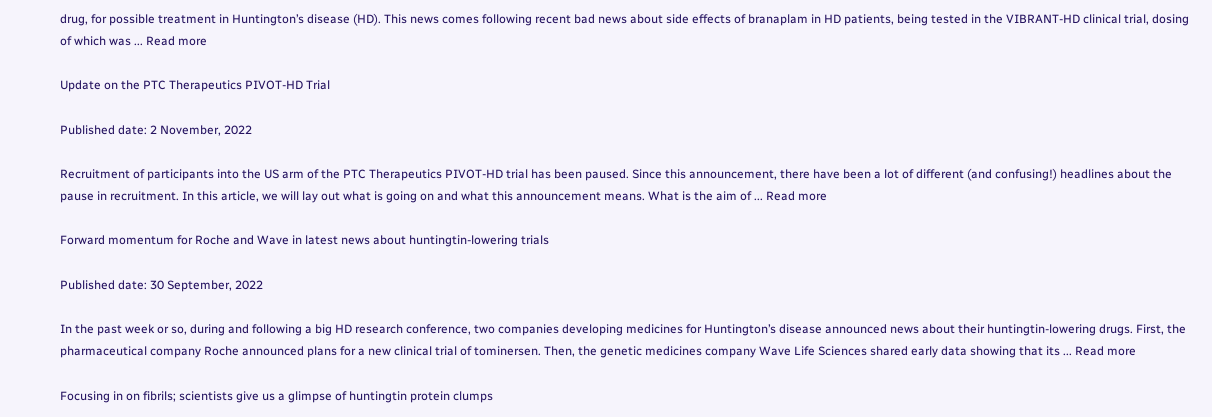drug, for possible treatment in Huntington’s disease (HD). This news comes following recent bad news about side effects of branaplam in HD patients, being tested in the VIBRANT-HD clinical trial, dosing of which was ... Read more

Update on the PTC Therapeutics PIVOT-HD Trial

Published date: 2 November, 2022

Recruitment of participants into the US arm of the PTC Therapeutics PIVOT-HD trial has been paused. Since this announcement, there have been a lot of different (and confusing!) headlines about the pause in recruitment. In this article, we will lay out what is going on and what this announcement means. What is the aim of ... Read more

Forward momentum for Roche and Wave in latest news about huntingtin-lowering trials

Published date: 30 September, 2022

In the past week or so, during and following a big HD research conference, two companies developing medicines for Huntington’s disease announced news about their huntingtin-lowering drugs. First, the pharmaceutical company Roche announced plans for a new clinical trial of tominersen. Then, the genetic medicines company Wave Life Sciences shared early data showing that its ... Read more

Focusing in on fibrils; scientists give us a glimpse of huntingtin protein clumps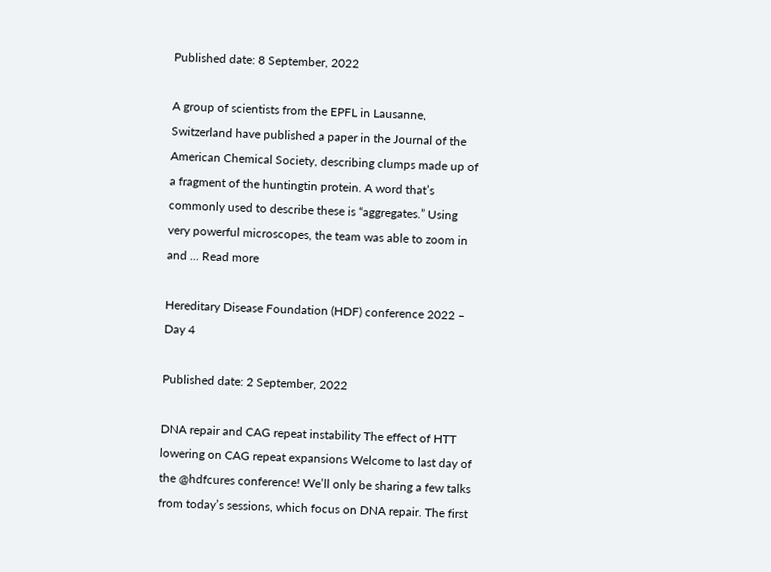Published date: 8 September, 2022

A group of scientists from the EPFL in Lausanne, Switzerland have published a paper in the Journal of the American Chemical Society, describing clumps made up of a fragment of the huntingtin protein. A word that’s commonly used to describe these is “aggregates.” Using very powerful microscopes, the team was able to zoom in and ... Read more

Hereditary Disease Foundation (HDF) conference 2022 – Day 4

Published date: 2 September, 2022

DNA repair and CAG repeat instability The effect of HTT lowering on CAG repeat expansions Welcome to last day of the @hdfcures conference! We’ll only be sharing a few talks from today’s sessions, which focus on DNA repair. The first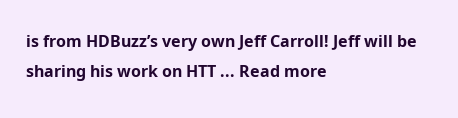is from HDBuzz’s very own Jeff Carroll! Jeff will be sharing his work on HTT ... Read more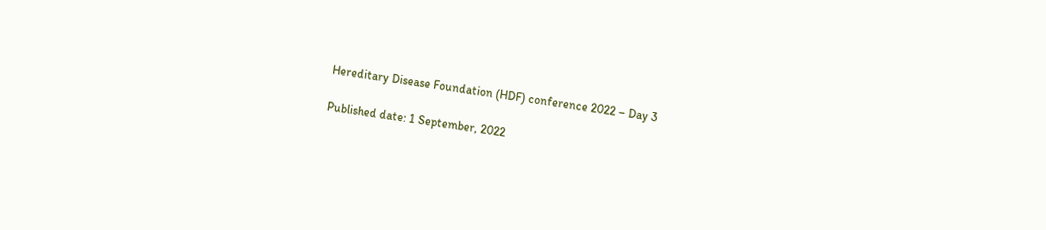Hereditary Disease Foundation (HDF) conference 2022 – Day 3

Published date: 1 September, 2022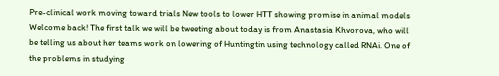Pre-clinical work moving toward trials New tools to lower HTT showing promise in animal models Welcome back! The first talk we will be tweeting about today is from Anastasia Khvorova, who will be telling us about her teams work on lowering of Huntingtin using technology called RNAi. One of the problems in studying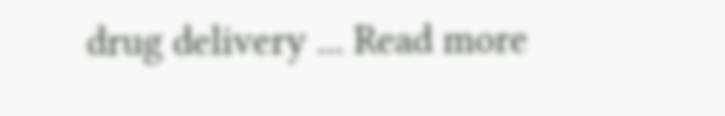drug delivery ... Read more